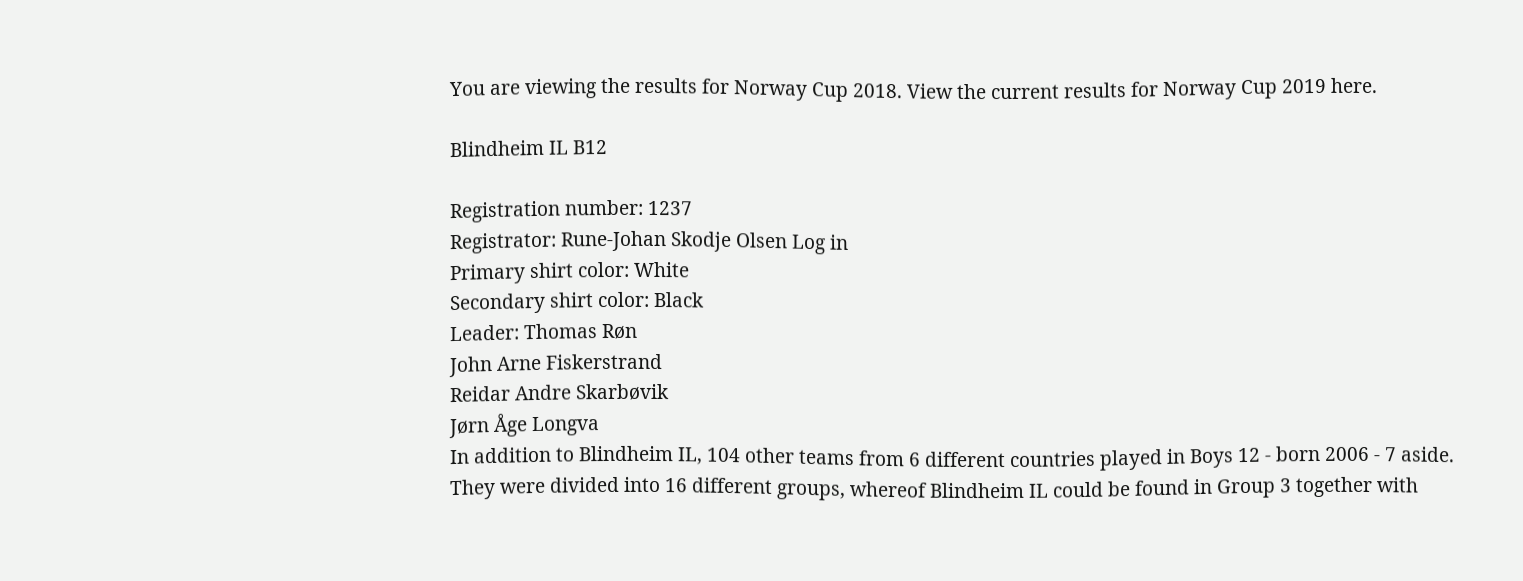You are viewing the results for Norway Cup 2018. View the current results for Norway Cup 2019 here.

Blindheim IL B12

Registration number: 1237
Registrator: Rune-Johan Skodje Olsen Log in
Primary shirt color: White
Secondary shirt color: Black
Leader: Thomas Røn
John Arne Fiskerstrand
Reidar Andre Skarbøvik
Jørn Åge Longva
In addition to Blindheim IL, 104 other teams from 6 different countries played in Boys 12 - born 2006 - 7 aside. They were divided into 16 different groups, whereof Blindheim IL could be found in Group 3 together with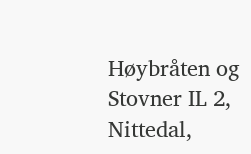Høybråten og Stovner IL 2, Nittedal,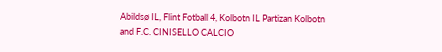Abildsø IL, Flint Fotball 4, Kolbotn IL Partizan Kolbotn and F.C. CINISELLO CALCIO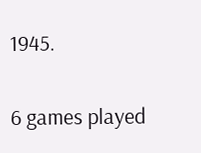1945.

6 games played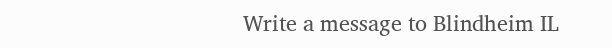Write a message to Blindheim IL